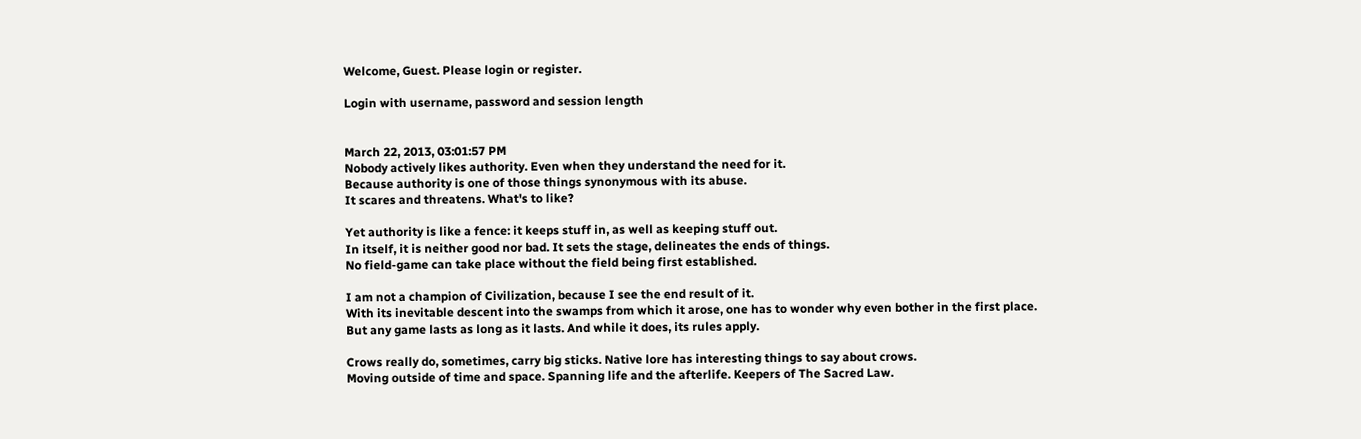Welcome, Guest. Please login or register.

Login with username, password and session length


March 22, 2013, 03:01:57 PM
Nobody actively likes authority. Even when they understand the need for it.
Because authority is one of those things synonymous with its abuse.
It scares and threatens. What's to like?

Yet authority is like a fence: it keeps stuff in, as well as keeping stuff out.
In itself, it is neither good nor bad. It sets the stage, delineates the ends of things.
No field-game can take place without the field being first established.

I am not a champion of Civilization, because I see the end result of it.
With its inevitable descent into the swamps from which it arose, one has to wonder why even bother in the first place.
But any game lasts as long as it lasts. And while it does, its rules apply.

Crows really do, sometimes, carry big sticks. Native lore has interesting things to say about crows.
Moving outside of time and space. Spanning life and the afterlife. Keepers of The Sacred Law.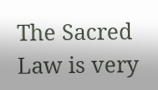The Sacred Law is very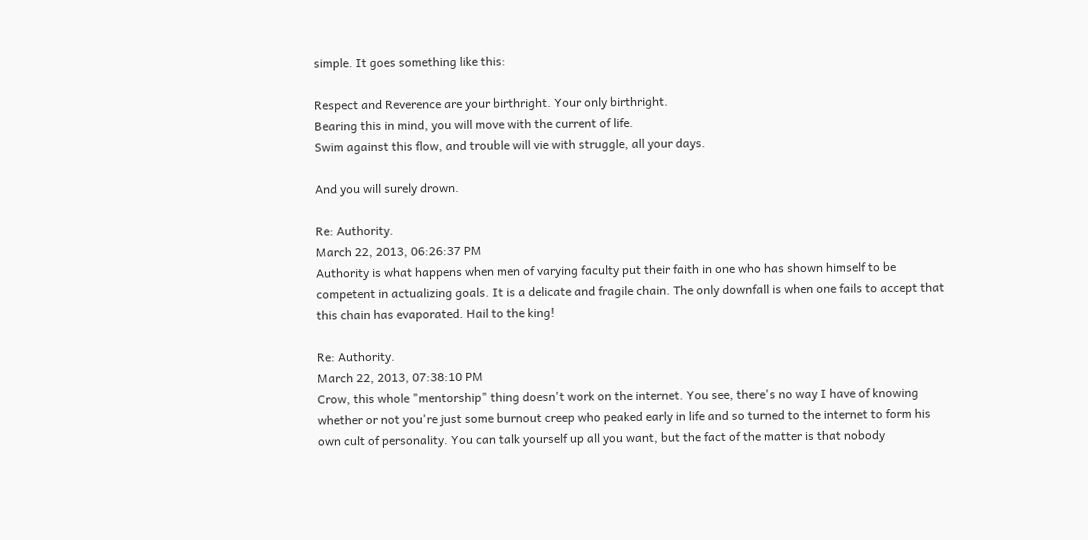simple. It goes something like this:

Respect and Reverence are your birthright. Your only birthright.
Bearing this in mind, you will move with the current of life.
Swim against this flow, and trouble will vie with struggle, all your days.

And you will surely drown.

Re: Authority.
March 22, 2013, 06:26:37 PM
Authority is what happens when men of varying faculty put their faith in one who has shown himself to be competent in actualizing goals. It is a delicate and fragile chain. The only downfall is when one fails to accept that this chain has evaporated. Hail to the king!

Re: Authority.
March 22, 2013, 07:38:10 PM
Crow, this whole "mentorship" thing doesn't work on the internet. You see, there's no way I have of knowing whether or not you're just some burnout creep who peaked early in life and so turned to the internet to form his own cult of personality. You can talk yourself up all you want, but the fact of the matter is that nobody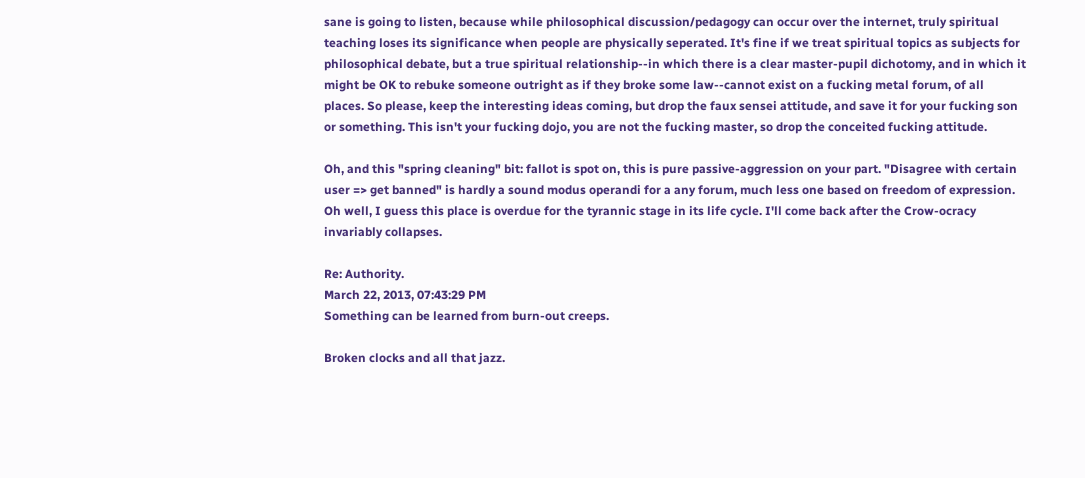sane is going to listen, because while philosophical discussion/pedagogy can occur over the internet, truly spiritual teaching loses its significance when people are physically seperated. It's fine if we treat spiritual topics as subjects for philosophical debate, but a true spiritual relationship--in which there is a clear master-pupil dichotomy, and in which it might be OK to rebuke someone outright as if they broke some law--cannot exist on a fucking metal forum, of all places. So please, keep the interesting ideas coming, but drop the faux sensei attitude, and save it for your fucking son or something. This isn't your fucking dojo, you are not the fucking master, so drop the conceited fucking attitude.

Oh, and this "spring cleaning" bit: fallot is spot on, this is pure passive-aggression on your part. "Disagree with certain user => get banned" is hardly a sound modus operandi for a any forum, much less one based on freedom of expression. Oh well, I guess this place is overdue for the tyrannic stage in its life cycle. I'll come back after the Crow-ocracy invariably collapses.

Re: Authority.
March 22, 2013, 07:43:29 PM
Something can be learned from burn-out creeps.

Broken clocks and all that jazz.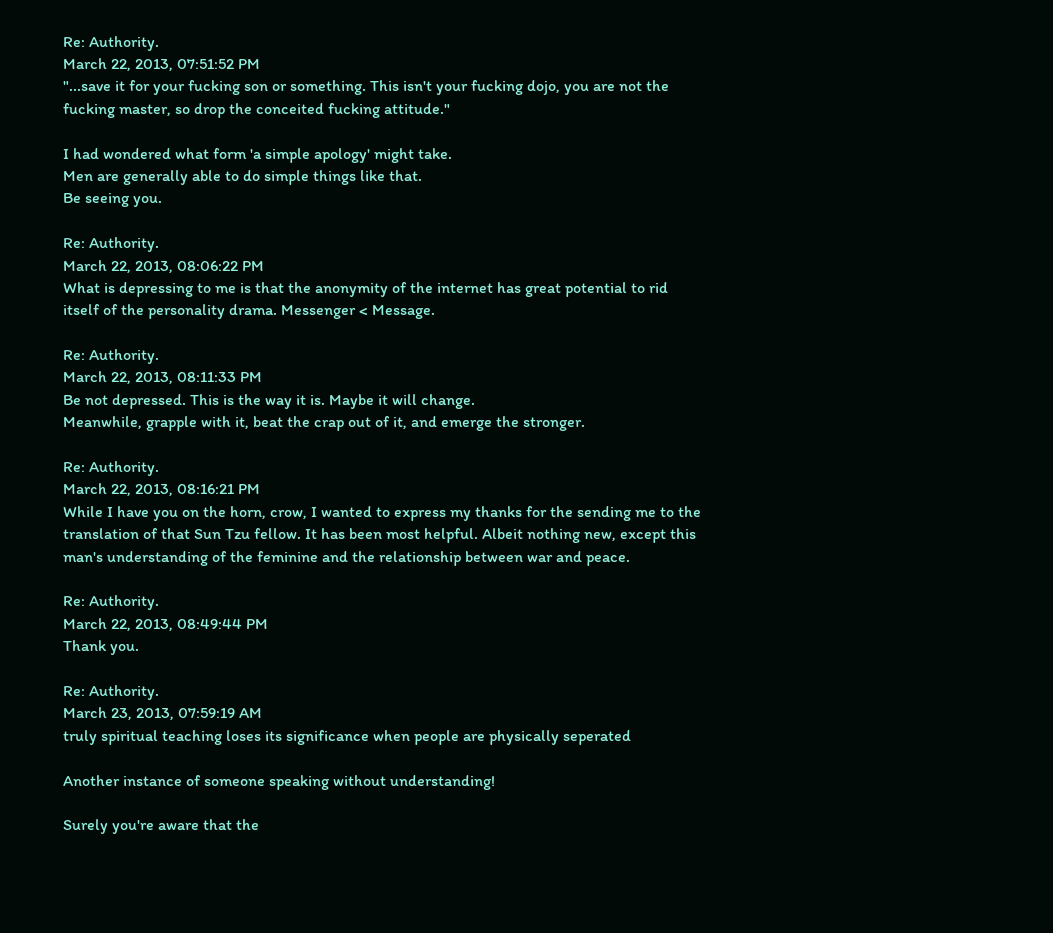Re: Authority.
March 22, 2013, 07:51:52 PM
"...save it for your fucking son or something. This isn't your fucking dojo, you are not the fucking master, so drop the conceited fucking attitude."

I had wondered what form 'a simple apology' might take.
Men are generally able to do simple things like that.
Be seeing you.

Re: Authority.
March 22, 2013, 08:06:22 PM
What is depressing to me is that the anonymity of the internet has great potential to rid itself of the personality drama. Messenger < Message.

Re: Authority.
March 22, 2013, 08:11:33 PM
Be not depressed. This is the way it is. Maybe it will change.
Meanwhile, grapple with it, beat the crap out of it, and emerge the stronger.

Re: Authority.
March 22, 2013, 08:16:21 PM
While I have you on the horn, crow, I wanted to express my thanks for the sending me to the translation of that Sun Tzu fellow. It has been most helpful. Albeit nothing new, except this man's understanding of the feminine and the relationship between war and peace.

Re: Authority.
March 22, 2013, 08:49:44 PM
Thank you.

Re: Authority.
March 23, 2013, 07:59:19 AM
truly spiritual teaching loses its significance when people are physically seperated

Another instance of someone speaking without understanding!

Surely you're aware that the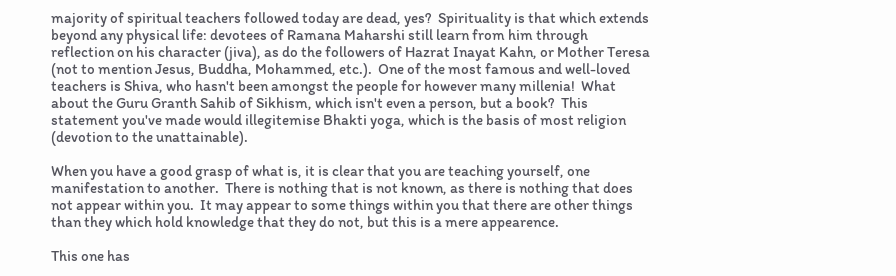majority of spiritual teachers followed today are dead, yes?  Spirituality is that which extends beyond any physical life: devotees of Ramana Maharshi still learn from him through reflection on his character (jiva), as do the followers of Hazrat Inayat Kahn, or Mother Teresa (not to mention Jesus, Buddha, Mohammed, etc.).  One of the most famous and well-loved teachers is Shiva, who hasn't been amongst the people for however many millenia!  What about the Guru Granth Sahib of Sikhism, which isn't even a person, but a book?  This statement you've made would illegitemise Bhakti yoga, which is the basis of most religion (devotion to the unattainable).

When you have a good grasp of what is, it is clear that you are teaching yourself, one manifestation to another.  There is nothing that is not known, as there is nothing that does not appear within you.  It may appear to some things within you that there are other things than they which hold knowledge that they do not, but this is a mere appearence.

This one has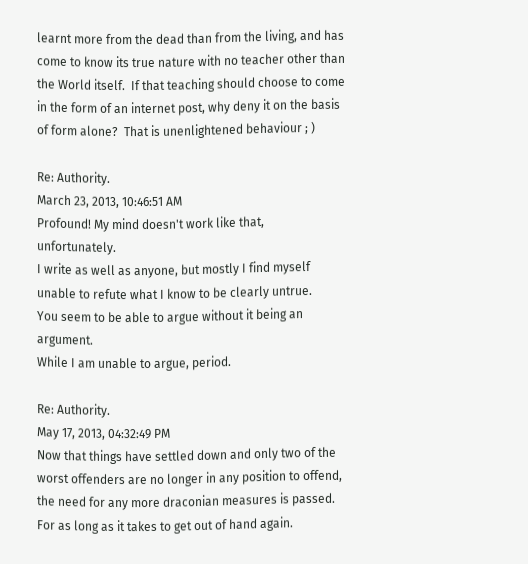learnt more from the dead than from the living, and has come to know its true nature with no teacher other than the World itself.  If that teaching should choose to come in the form of an internet post, why deny it on the basis of form alone?  That is unenlightened behaviour ; )

Re: Authority.
March 23, 2013, 10:46:51 AM
Profound! My mind doesn't work like that, unfortunately.
I write as well as anyone, but mostly I find myself unable to refute what I know to be clearly untrue.
You seem to be able to argue without it being an argument.
While I am unable to argue, period.

Re: Authority.
May 17, 2013, 04:32:49 PM
Now that things have settled down and only two of the worst offenders are no longer in any position to offend, the need for any more draconian measures is passed. For as long as it takes to get out of hand again.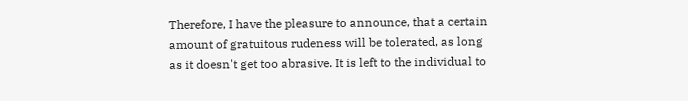Therefore, I have the pleasure to announce, that a certain amount of gratuitous rudeness will be tolerated, as long as it doesn't get too abrasive. It is left to the individual to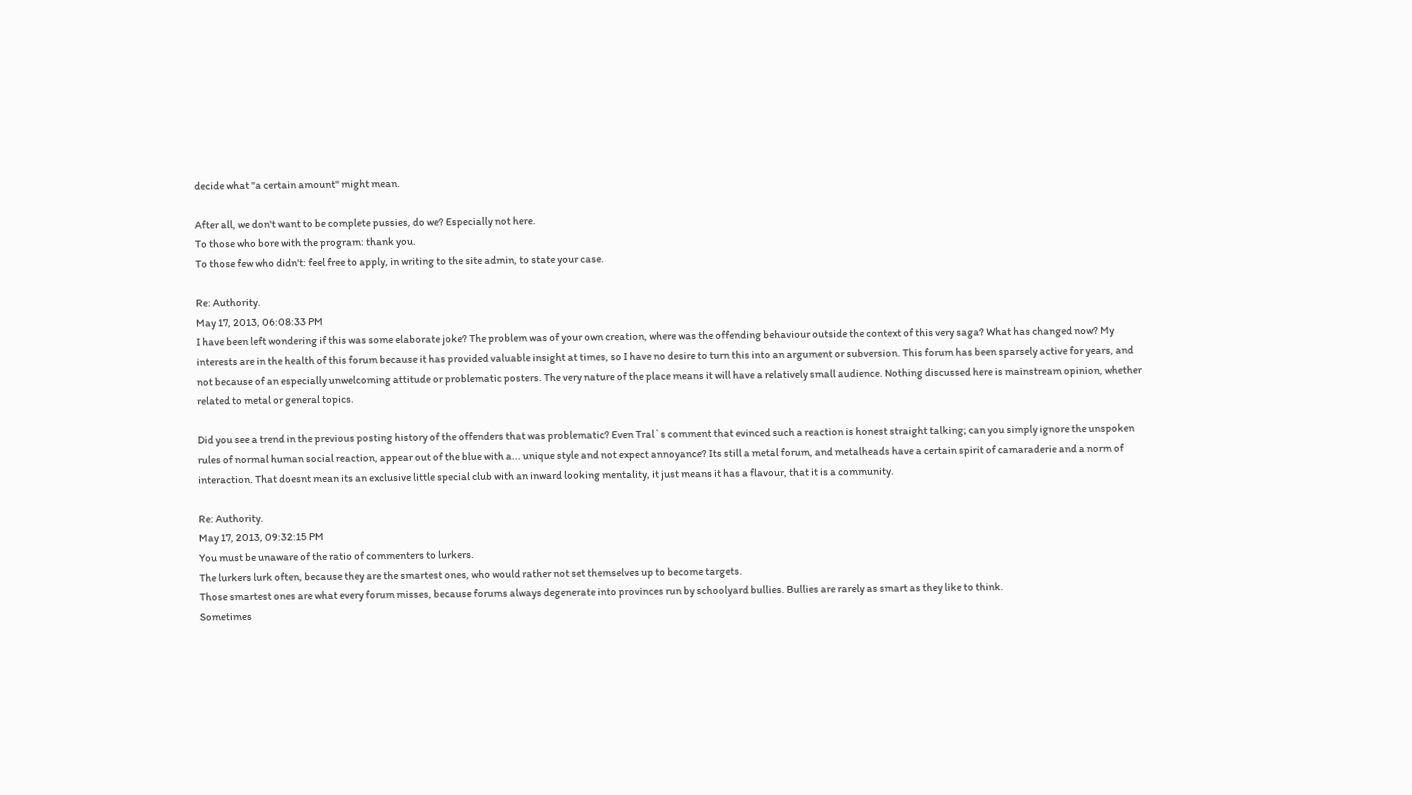decide what "a certain amount" might mean.

After all, we don't want to be complete pussies, do we? Especially not here.
To those who bore with the program: thank you.
To those few who didn't: feel free to apply, in writing to the site admin, to state your case.

Re: Authority.
May 17, 2013, 06:08:33 PM
I have been left wondering if this was some elaborate joke? The problem was of your own creation, where was the offending behaviour outside the context of this very saga? What has changed now? My interests are in the health of this forum because it has provided valuable insight at times, so I have no desire to turn this into an argument or subversion. This forum has been sparsely active for years, and not because of an especially unwelcoming attitude or problematic posters. The very nature of the place means it will have a relatively small audience. Nothing discussed here is mainstream opinion, whether related to metal or general topics.

Did you see a trend in the previous posting history of the offenders that was problematic? Even Tral`s comment that evinced such a reaction is honest straight talking; can you simply ignore the unspoken rules of normal human social reaction, appear out of the blue with a... unique style and not expect annoyance? Its still a metal forum, and metalheads have a certain spirit of camaraderie and a norm of interaction. That doesnt mean its an exclusive little special club with an inward looking mentality, it just means it has a flavour, that it is a community.

Re: Authority.
May 17, 2013, 09:32:15 PM
You must be unaware of the ratio of commenters to lurkers.
The lurkers lurk often, because they are the smartest ones, who would rather not set themselves up to become targets.
Those smartest ones are what every forum misses, because forums always degenerate into provinces run by schoolyard bullies. Bullies are rarely as smart as they like to think.
Sometimes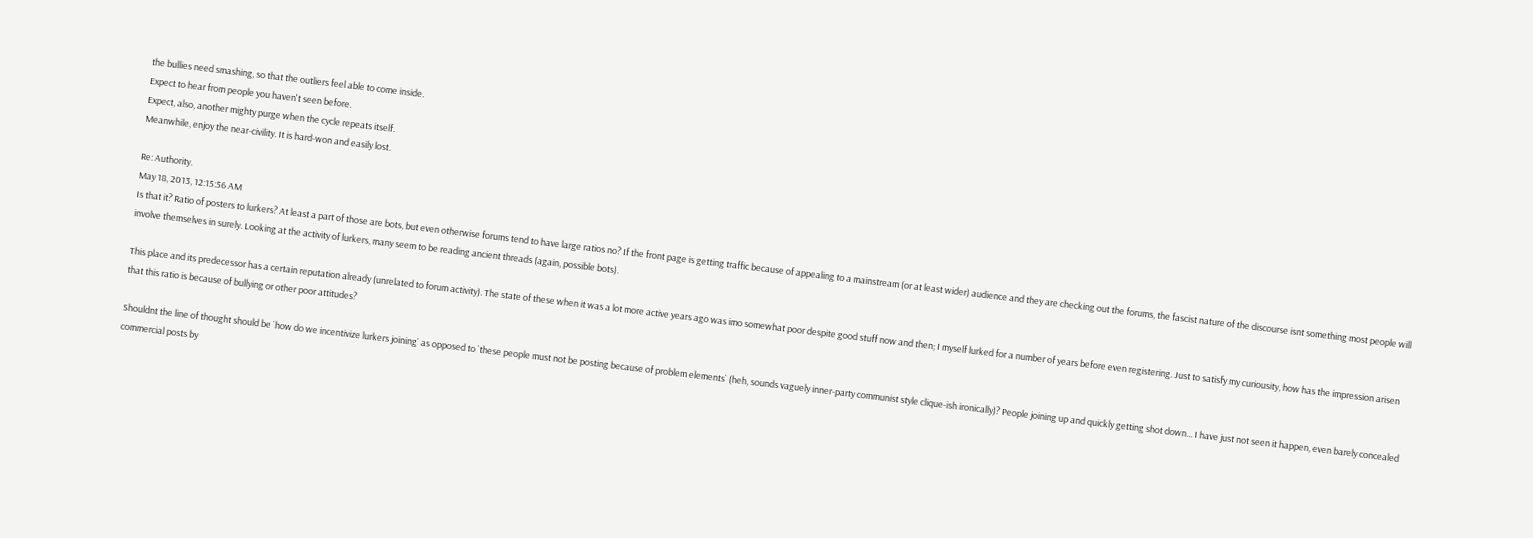the bullies need smashing, so that the outliers feel able to come inside.
Expect to hear from people you haven't seen before.
Expect, also, another mighty purge when the cycle repeats itself.
Meanwhile, enjoy the near-civility. It is hard-won and easily lost.

Re: Authority.
May 18, 2013, 12:15:56 AM
Is that it? Ratio of posters to lurkers? At least a part of those are bots, but even otherwise forums tend to have large ratios no? If the front page is getting traffic because of appealing to a mainstream (or at least wider) audience and they are checking out the forums, the fascist nature of the discourse isnt something most people will involve themselves in surely. Looking at the activity of lurkers, many seem to be reading ancient threads (again, possible bots).

This place and its predecessor has a certain reputation already (unrelated to forum activity). The state of these when it was a lot more active years ago was imo somewhat poor despite good stuff now and then; I myself lurked for a number of years before even registering. Just to satisfy my curiousity, how has the impression arisen that this ratio is because of bullying or other poor attitudes?

Shouldnt the line of thought should be `how do we incentivize lurkers joining` as opposed to `these people must not be posting because of problem elements` (heh, sounds vaguely inner-party communist style clique-ish ironically)? People joining up and quickly getting shot down... I have just not seen it happen, even barely concealed commercial posts by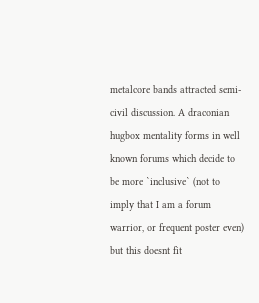metalcore bands attracted semi-civil discussion. A draconian hugbox mentality forms in well known forums which decide to be more `inclusive` (not to imply that I am a forum warrior, or frequent poster even) but this doesnt fit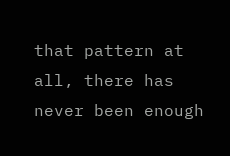that pattern at all, there has never been enough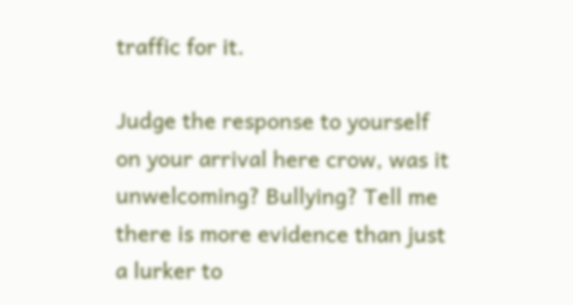traffic for it.

Judge the response to yourself on your arrival here crow, was it unwelcoming? Bullying? Tell me there is more evidence than just a lurker to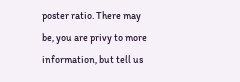poster ratio. There may be, you are privy to more information, but tell us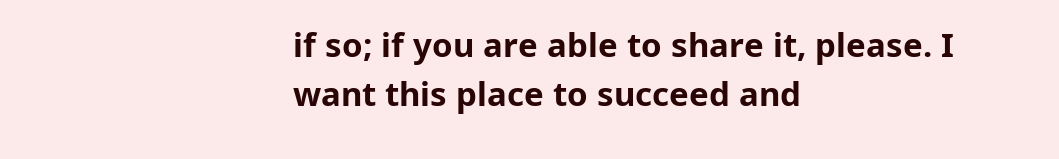if so; if you are able to share it, please. I want this place to succeed and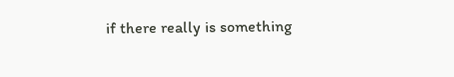if there really is something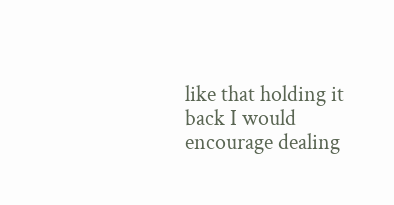like that holding it back I would encourage dealing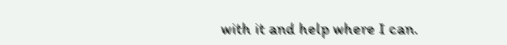with it and help where I can.